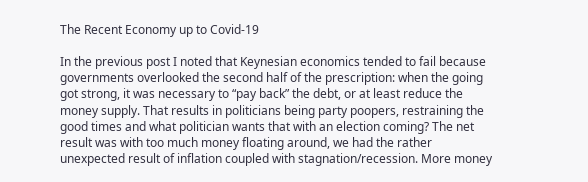The Recent Economy up to Covid-19

In the previous post I noted that Keynesian economics tended to fail because governments overlooked the second half of the prescription: when the going got strong, it was necessary to “pay back” the debt, or at least reduce the money supply. That results in politicians being party poopers, restraining the good times and what politician wants that with an election coming? The net result was with too much money floating around, we had the rather unexpected result of inflation coupled with stagnation/recession. More money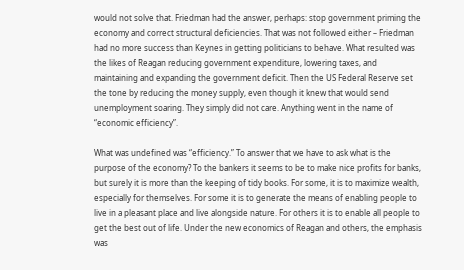would not solve that. Friedman had the answer, perhaps: stop government priming the economy and correct structural deficiencies. That was not followed either – Friedman had no more success than Keynes in getting politicians to behave. What resulted was the likes of Reagan reducing government expenditure, lowering taxes, and maintaining and expanding the government deficit. Then the US Federal Reserve set the tone by reducing the money supply, even though it knew that would send unemployment soaring. They simply did not care. Anything went in the name of “economic efficiency”.

What was undefined was “efficiency.” To answer that we have to ask what is the purpose of the economy? To the bankers it seems to be to make nice profits for banks, but surely it is more than the keeping of tidy books. For some, it is to maximize wealth, especially for themselves. For some it is to generate the means of enabling people to live in a pleasant place and live alongside nature. For others it is to enable all people to get the best out of life. Under the new economics of Reagan and others, the emphasis was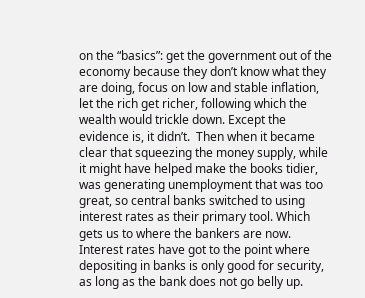on the “basics”: get the government out of the economy because they don’t know what they are doing, focus on low and stable inflation, let the rich get richer, following which the wealth would trickle down. Except the evidence is, it didn’t.  Then when it became clear that squeezing the money supply, while it might have helped make the books tidier, was generating unemployment that was too great, so central banks switched to using interest rates as their primary tool. Which gets us to where the bankers are now. Interest rates have got to the point where depositing in banks is only good for security, as long as the bank does not go belly up.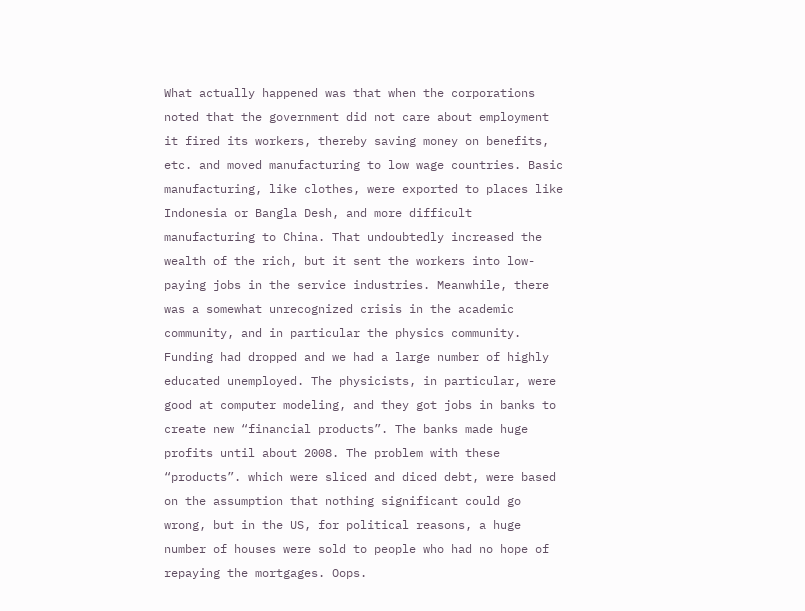What actually happened was that when the corporations noted that the government did not care about employment it fired its workers, thereby saving money on benefits, etc. and moved manufacturing to low wage countries. Basic manufacturing, like clothes, were exported to places like Indonesia or Bangla Desh, and more difficult manufacturing to China. That undoubtedly increased the wealth of the rich, but it sent the workers into low-paying jobs in the service industries. Meanwhile, there was a somewhat unrecognized crisis in the academic community, and in particular the physics community. Funding had dropped and we had a large number of highly educated unemployed. The physicists, in particular, were good at computer modeling, and they got jobs in banks to create new “financial products”. The banks made huge profits until about 2008. The problem with these “products”. which were sliced and diced debt, were based on the assumption that nothing significant could go wrong, but in the US, for political reasons, a huge number of houses were sold to people who had no hope of repaying the mortgages. Oops.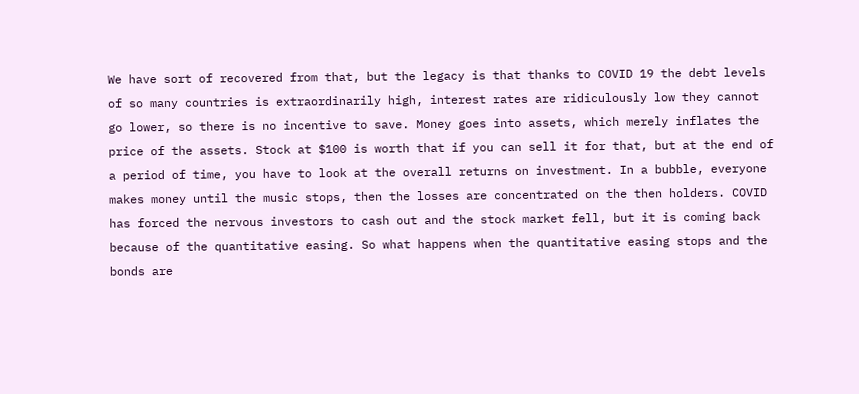We have sort of recovered from that, but the legacy is that thanks to COVID 19 the debt levels of so many countries is extraordinarily high, interest rates are ridiculously low they cannot go lower, so there is no incentive to save. Money goes into assets, which merely inflates the price of the assets. Stock at $100 is worth that if you can sell it for that, but at the end of a period of time, you have to look at the overall returns on investment. In a bubble, everyone makes money until the music stops, then the losses are concentrated on the then holders. COVID has forced the nervous investors to cash out and the stock market fell, but it is coming back because of the quantitative easing. So what happens when the quantitative easing stops and the bonds are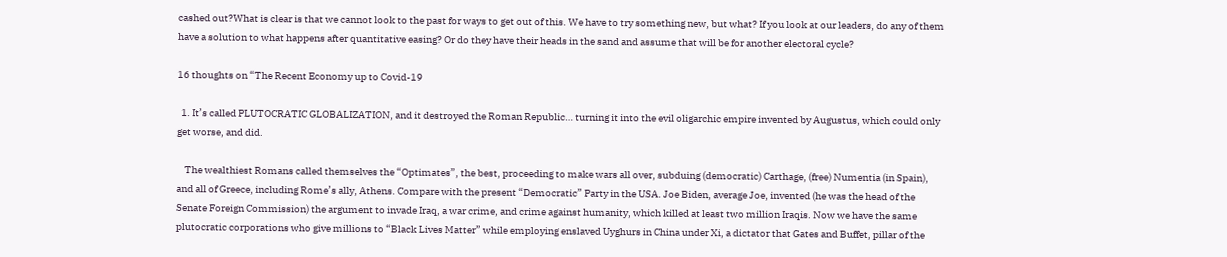cashed out?What is clear is that we cannot look to the past for ways to get out of this. We have to try something new, but what? If you look at our leaders, do any of them have a solution to what happens after quantitative easing? Or do they have their heads in the sand and assume that will be for another electoral cycle?

16 thoughts on “The Recent Economy up to Covid-19

  1. It’s called PLUTOCRATIC GLOBALIZATION, and it destroyed the Roman Republic… turning it into the evil oligarchic empire invented by Augustus, which could only get worse, and did.

    The wealthiest Romans called themselves the “Optimates”, the best, proceeding to make wars all over, subduing (democratic) Carthage, (free) Numentia (in Spain), and all of Greece, including Rome’s ally, Athens. Compare with the present “Democratic” Party in the USA. Joe Biden, average Joe, invented (he was the head of the Senate Foreign Commission) the argument to invade Iraq, a war crime, and crime against humanity, which killed at least two million Iraqis. Now we have the same plutocratic corporations who give millions to “Black Lives Matter” while employing enslaved Uyghurs in China under Xi, a dictator that Gates and Buffet, pillar of the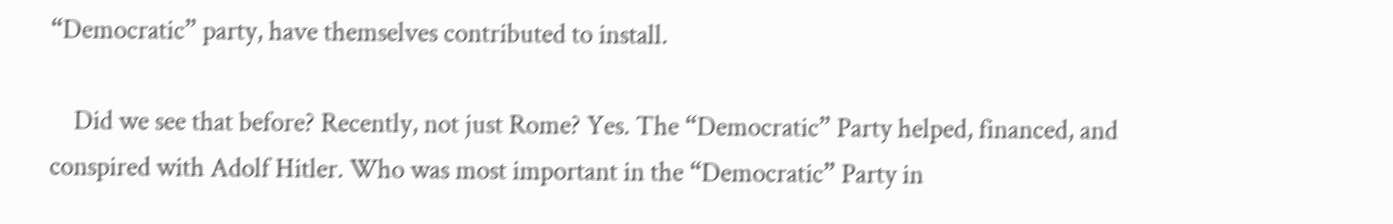“Democratic” party, have themselves contributed to install.

    Did we see that before? Recently, not just Rome? Yes. The “Democratic” Party helped, financed, and conspired with Adolf Hitler. Who was most important in the “Democratic” Party in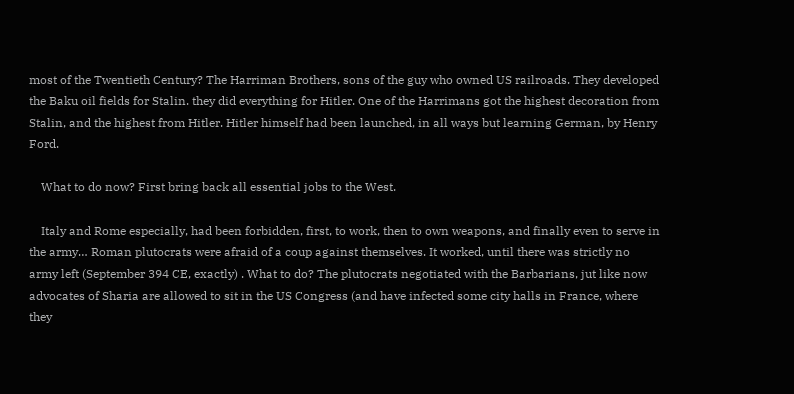most of the Twentieth Century? The Harriman Brothers, sons of the guy who owned US railroads. They developed the Baku oil fields for Stalin. they did everything for Hitler. One of the Harrimans got the highest decoration from Stalin, and the highest from Hitler. Hitler himself had been launched, in all ways but learning German, by Henry Ford.

    What to do now? First bring back all essential jobs to the West.

    Italy and Rome especially, had been forbidden, first, to work, then to own weapons, and finally even to serve in the army… Roman plutocrats were afraid of a coup against themselves. It worked, until there was strictly no army left (September 394 CE, exactly) . What to do? The plutocrats negotiated with the Barbarians, jut like now advocates of Sharia are allowed to sit in the US Congress (and have infected some city halls in France, where they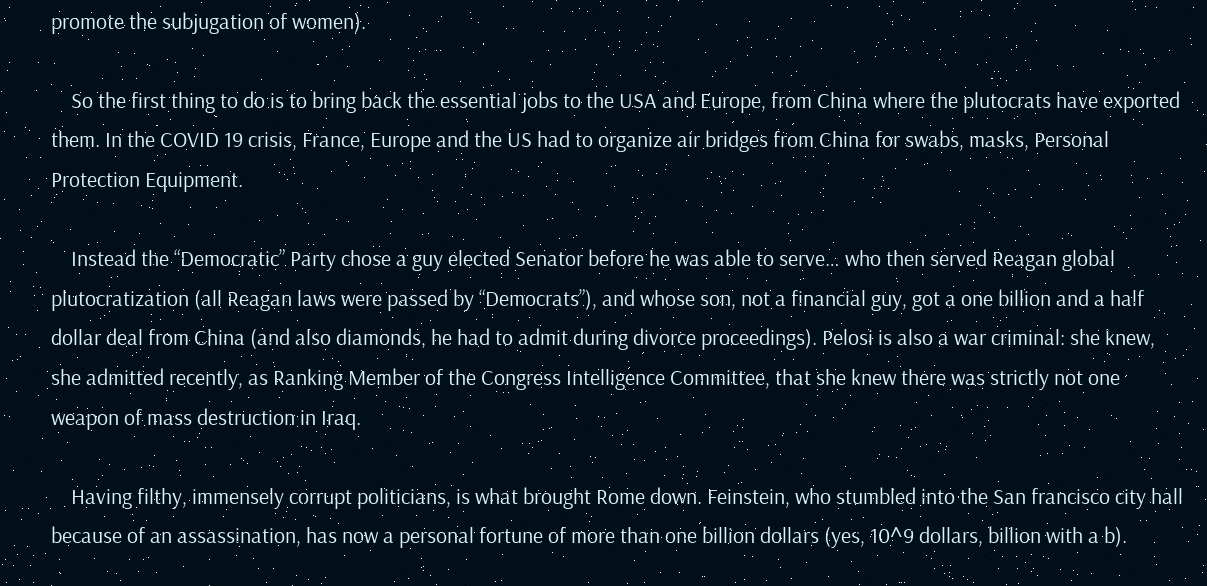promote the subjugation of women).

    So the first thing to do is to bring back the essential jobs to the USA and Europe, from China where the plutocrats have exported them. In the COVID 19 crisis, France, Europe and the US had to organize air bridges from China for swabs, masks, Personal Protection Equipment.

    Instead the “Democratic” Party chose a guy elected Senator before he was able to serve… who then served Reagan global plutocratization (all Reagan laws were passed by “Democrats”), and whose son, not a financial guy, got a one billion and a half dollar deal from China (and also diamonds, he had to admit during divorce proceedings). Pelosi is also a war criminal: she knew, she admitted recently, as Ranking Member of the Congress Intelligence Committee, that she knew there was strictly not one weapon of mass destruction in Iraq.

    Having filthy, immensely corrupt politicians, is what brought Rome down. Feinstein, who stumbled into the San francisco city hall because of an assassination, has now a personal fortune of more than one billion dollars (yes, 10^9 dollars, billion with a b).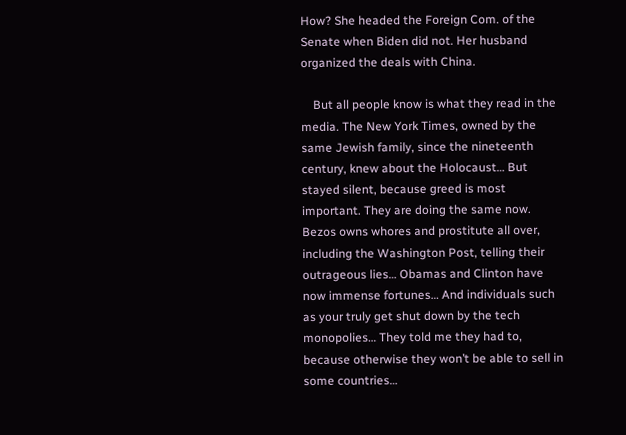How? She headed the Foreign Com. of the Senate when Biden did not. Her husband organized the deals with China.

    But all people know is what they read in the media. The New York Times, owned by the same Jewish family, since the nineteenth century, knew about the Holocaust… But stayed silent, because greed is most important. They are doing the same now. Bezos owns whores and prostitute all over, including the Washington Post, telling their outrageous lies… Obamas and Clinton have now immense fortunes… And individuals such as your truly get shut down by the tech monopolies… They told me they had to, because otherwise they won’t be able to sell in some countries…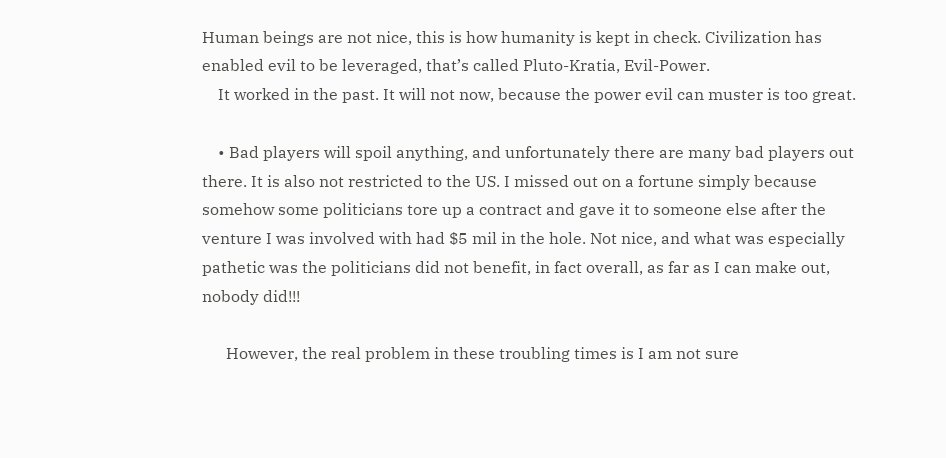Human beings are not nice, this is how humanity is kept in check. Civilization has enabled evil to be leveraged, that’s called Pluto-Kratia, Evil-Power.
    It worked in the past. It will not now, because the power evil can muster is too great.

    • Bad players will spoil anything, and unfortunately there are many bad players out there. It is also not restricted to the US. I missed out on a fortune simply because somehow some politicians tore up a contract and gave it to someone else after the venture I was involved with had $5 mil in the hole. Not nice, and what was especially pathetic was the politicians did not benefit, in fact overall, as far as I can make out, nobody did!!!

      However, the real problem in these troubling times is I am not sure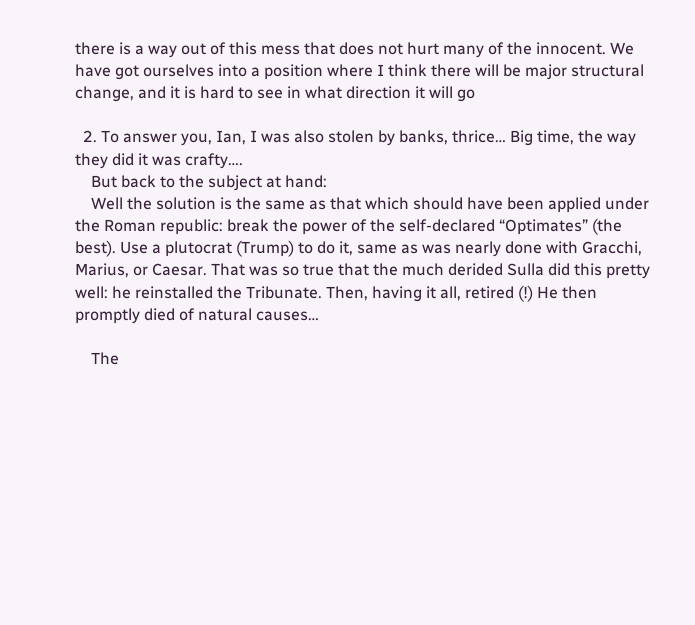there is a way out of this mess that does not hurt many of the innocent. We have got ourselves into a position where I think there will be major structural change, and it is hard to see in what direction it will go

  2. To answer you, Ian, I was also stolen by banks, thrice… Big time, the way they did it was crafty….
    But back to the subject at hand:
    Well the solution is the same as that which should have been applied under the Roman republic: break the power of the self-declared “Optimates” (the best). Use a plutocrat (Trump) to do it, same as was nearly done with Gracchi, Marius, or Caesar. That was so true that the much derided Sulla did this pretty well: he reinstalled the Tribunate. Then, having it all, retired (!) He then promptly died of natural causes…

    The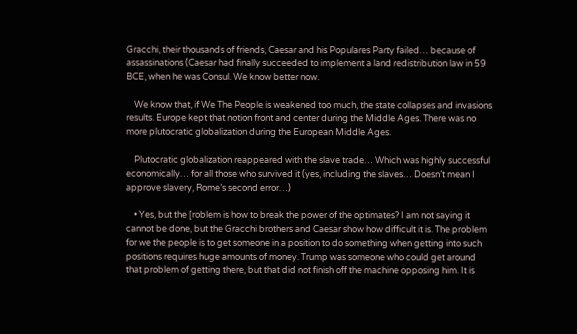Gracchi, their thousands of friends, Caesar and his Populares Party failed… because of assassinations (Caesar had finally succeeded to implement a land redistribution law in 59 BCE, when he was Consul. We know better now.

    We know that, if We The People is weakened too much, the state collapses and invasions results. Europe kept that notion front and center during the Middle Ages. There was no more plutocratic globalization during the European Middle Ages.

    Plutocratic globalization reappeared with the slave trade… Which was highly successful economically… for all those who survived it (yes, including the slaves… Doesn’t mean I approve slavery, Rome’s second error…)

    • Yes, but the [roblem is how to break the power of the optimates? I am not saying it cannot be done, but the Gracchi brothers and Caesar show how difficult it is. The problem for we the people is to get someone in a position to do something when getting into such positions requires huge amounts of money. Trump was someone who could get around that problem of getting there, but that did not finish off the machine opposing him. It is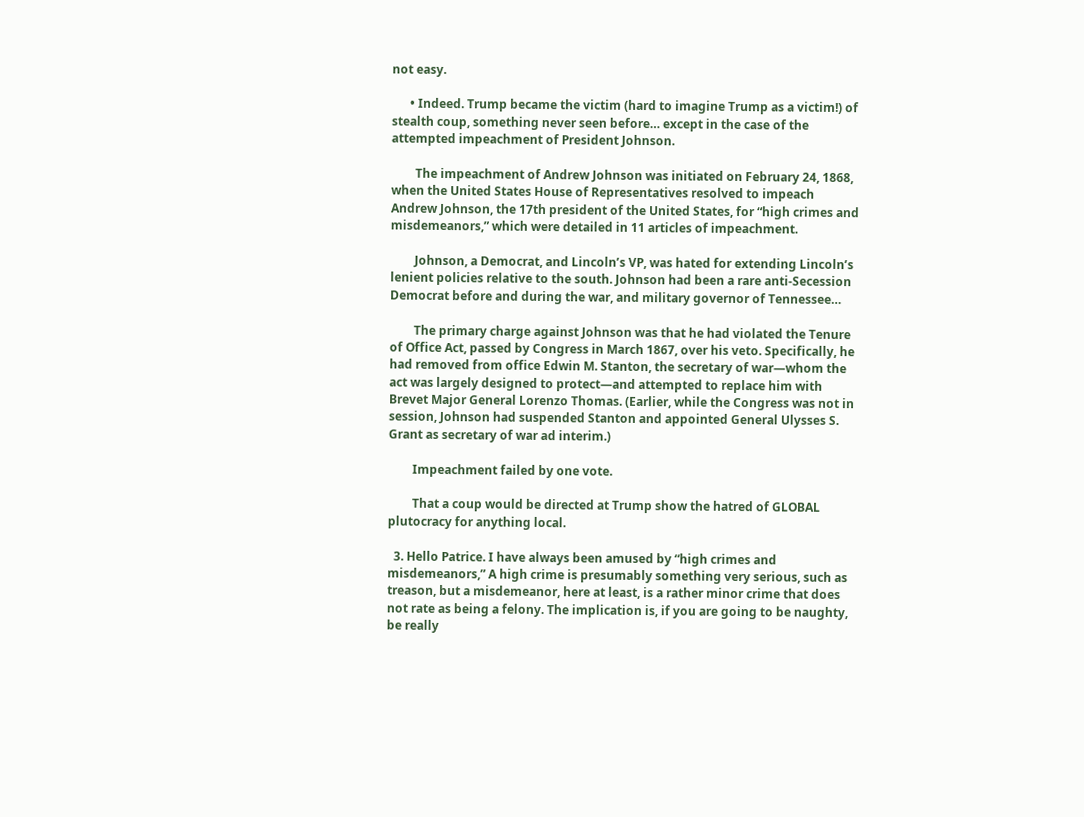not easy.

      • Indeed. Trump became the victim (hard to imagine Trump as a victim!) of stealth coup, something never seen before… except in the case of the attempted impeachment of President Johnson.

        The impeachment of Andrew Johnson was initiated on February 24, 1868, when the United States House of Representatives resolved to impeach Andrew Johnson, the 17th president of the United States, for “high crimes and misdemeanors,” which were detailed in 11 articles of impeachment.

        Johnson, a Democrat, and Lincoln’s VP, was hated for extending Lincoln’s lenient policies relative to the south. Johnson had been a rare anti-Secession Democrat before and during the war, and military governor of Tennessee…

        The primary charge against Johnson was that he had violated the Tenure of Office Act, passed by Congress in March 1867, over his veto. Specifically, he had removed from office Edwin M. Stanton, the secretary of war—whom the act was largely designed to protect—and attempted to replace him with Brevet Major General Lorenzo Thomas. (Earlier, while the Congress was not in session, Johnson had suspended Stanton and appointed General Ulysses S. Grant as secretary of war ad interim.)

        Impeachment failed by one vote.

        That a coup would be directed at Trump show the hatred of GLOBAL plutocracy for anything local.

  3. Hello Patrice. I have always been amused by “high crimes and misdemeanors,” A high crime is presumably something very serious, such as treason, but a misdemeanor, here at least, is a rather minor crime that does not rate as being a felony. The implication is, if you are going to be naughty, be really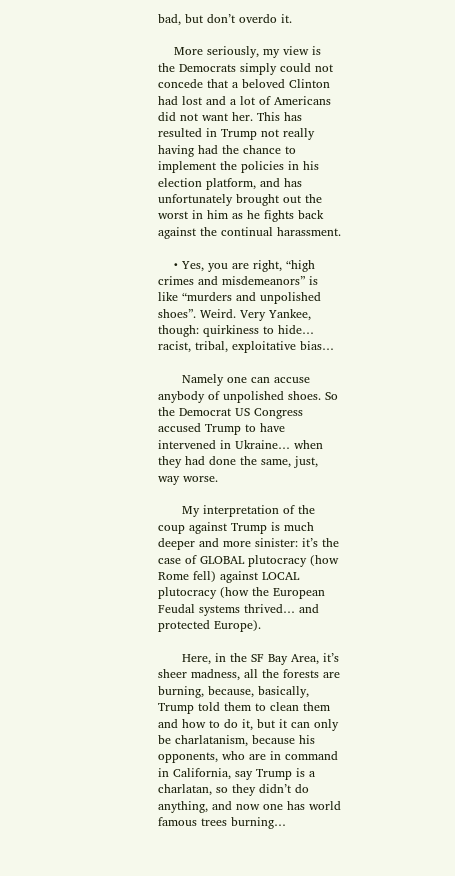bad, but don’t overdo it.

    More seriously, my view is the Democrats simply could not concede that a beloved Clinton had lost and a lot of Americans did not want her. This has resulted in Trump not really having had the chance to implement the policies in his election platform, and has unfortunately brought out the worst in him as he fights back against the continual harassment.

    • Yes, you are right, “high crimes and misdemeanors” is like “murders and unpolished shoes”. Weird. Very Yankee, though: quirkiness to hide… racist, tribal, exploitative bias…

      Namely one can accuse anybody of unpolished shoes. So the Democrat US Congress accused Trump to have intervened in Ukraine… when they had done the same, just, way worse.

      My interpretation of the coup against Trump is much deeper and more sinister: it’s the case of GLOBAL plutocracy (how Rome fell) against LOCAL plutocracy (how the European Feudal systems thrived… and protected Europe).

      Here, in the SF Bay Area, it’s sheer madness, all the forests are burning, because, basically, Trump told them to clean them and how to do it, but it can only be charlatanism, because his opponents, who are in command in California, say Trump is a charlatan, so they didn’t do anything, and now one has world famous trees burning…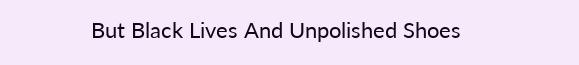But Black Lives And Unpolished Shoes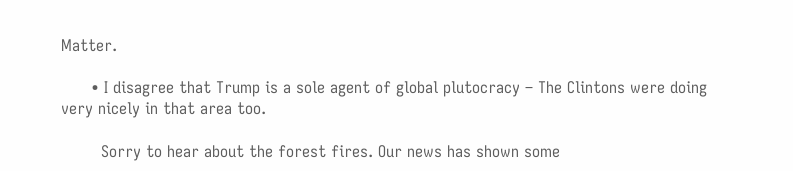Matter.

      • I disagree that Trump is a sole agent of global plutocracy – The Clintons were doing very nicely in that area too.

        Sorry to hear about the forest fires. Our news has shown some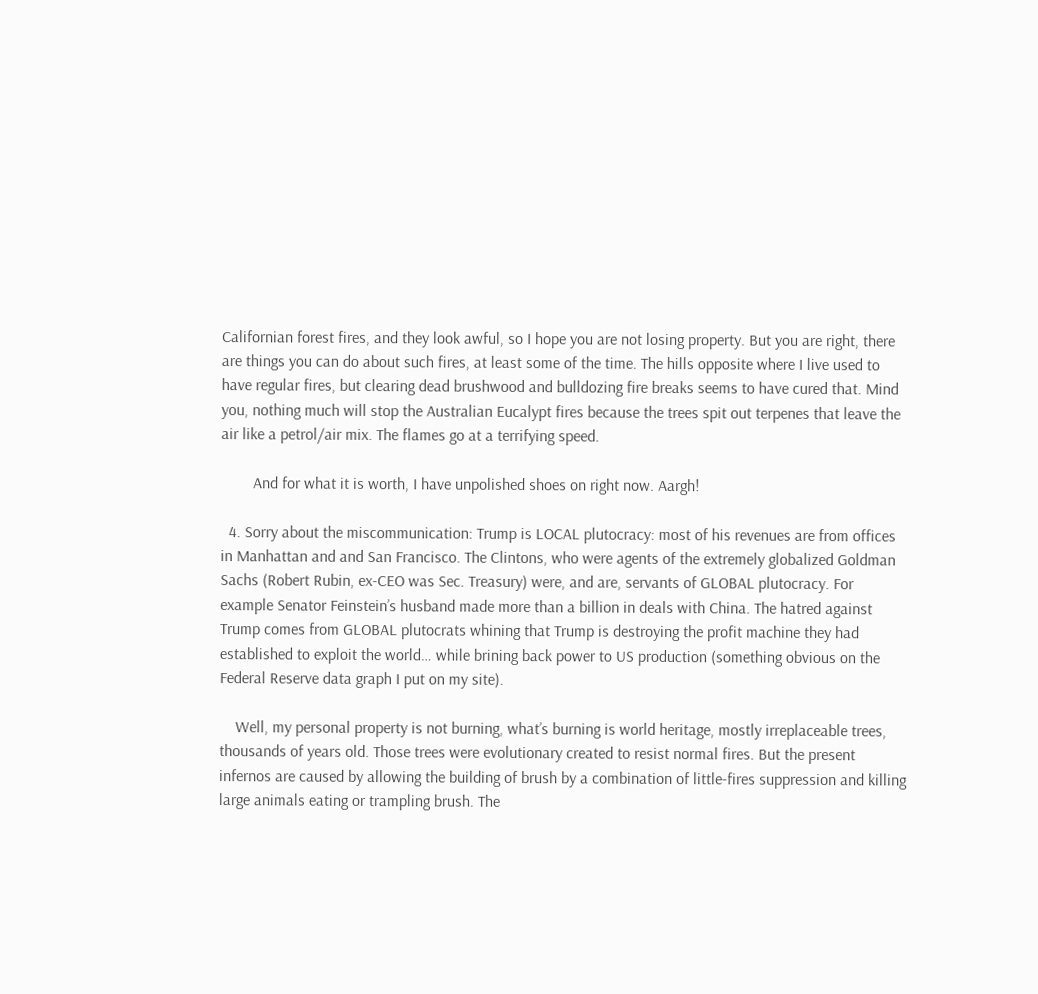Californian forest fires, and they look awful, so I hope you are not losing property. But you are right, there are things you can do about such fires, at least some of the time. The hills opposite where I live used to have regular fires, but clearing dead brushwood and bulldozing fire breaks seems to have cured that. Mind you, nothing much will stop the Australian Eucalypt fires because the trees spit out terpenes that leave the air like a petrol/air mix. The flames go at a terrifying speed.

        And for what it is worth, I have unpolished shoes on right now. Aargh!

  4. Sorry about the miscommunication: Trump is LOCAL plutocracy: most of his revenues are from offices in Manhattan and and San Francisco. The Clintons, who were agents of the extremely globalized Goldman Sachs (Robert Rubin, ex-CEO was Sec. Treasury) were, and are, servants of GLOBAL plutocracy. For example Senator Feinstein’s husband made more than a billion in deals with China. The hatred against Trump comes from GLOBAL plutocrats whining that Trump is destroying the profit machine they had established to exploit the world… while brining back power to US production (something obvious on the Federal Reserve data graph I put on my site).

    Well, my personal property is not burning, what’s burning is world heritage, mostly irreplaceable trees, thousands of years old. Those trees were evolutionary created to resist normal fires. But the present infernos are caused by allowing the building of brush by a combination of little-fires suppression and killing large animals eating or trampling brush. The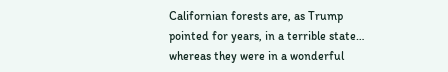Californian forests are, as Trump pointed for years, in a terrible state… whereas they were in a wonderful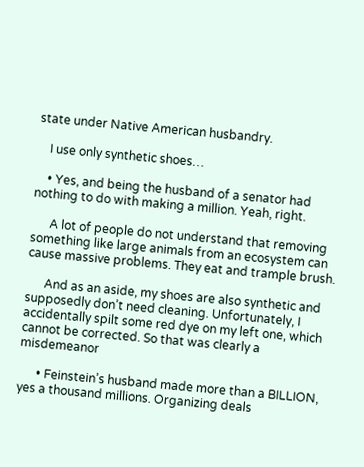state under Native American husbandry.

    I use only synthetic shoes…

    • Yes, and being the husband of a senator had nothing to do with making a million. Yeah, right.

      A lot of people do not understand that removing something like large animals from an ecosystem can cause massive problems. They eat and trample brush.

      And as an aside, my shoes are also synthetic and supposedly don’t need cleaning. Unfortunately, I accidentally spilt some red dye on my left one, which cannot be corrected. So that was clearly a misdemeanor

      • Feinstein’s husband made more than a BILLION, yes a thousand millions. Organizing deals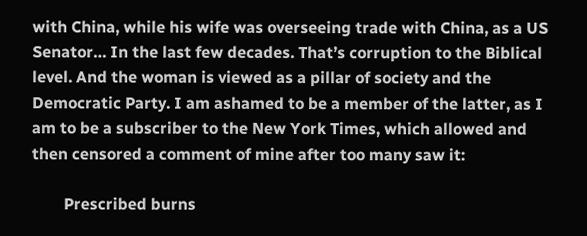with China, while his wife was overseeing trade with China, as a US Senator… In the last few decades. That’s corruption to the Biblical level. And the woman is viewed as a pillar of society and the Democratic Party. I am ashamed to be a member of the latter, as I am to be a subscriber to the New York Times, which allowed and then censored a comment of mine after too many saw it:

        Prescribed burns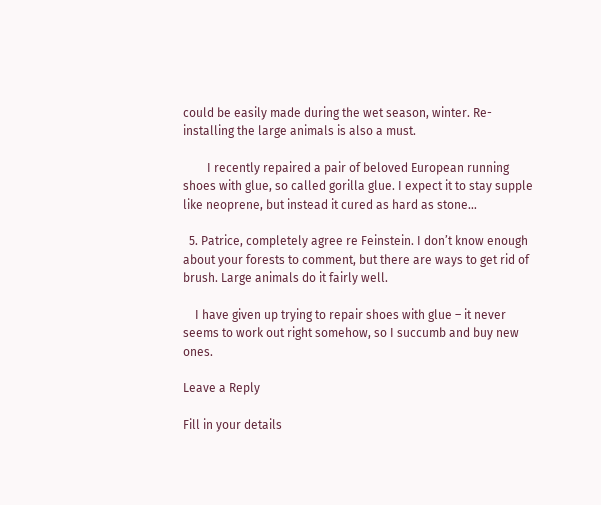could be easily made during the wet season, winter. Re-installing the large animals is also a must.

        I recently repaired a pair of beloved European running shoes with glue, so called gorilla glue. I expect it to stay supple like neoprene, but instead it cured as hard as stone…

  5. Patrice, completely agree re Feinstein. I don’t know enough about your forests to comment, but there are ways to get rid of brush. Large animals do it fairly well.

    I have given up trying to repair shoes with glue – it never seems to work out right somehow, so I succumb and buy new ones.

Leave a Reply

Fill in your details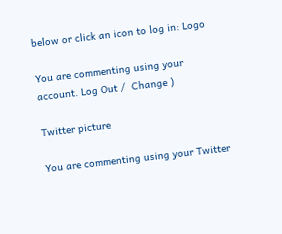below or click an icon to log in: Logo

You are commenting using your account. Log Out /  Change )

Twitter picture

You are commenting using your Twitter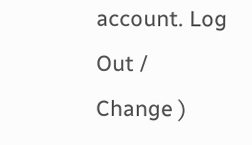account. Log Out /  Change )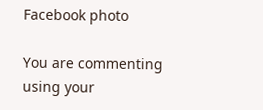Facebook photo

You are commenting using your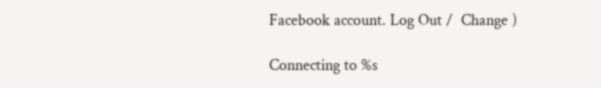Facebook account. Log Out /  Change )

Connecting to %s